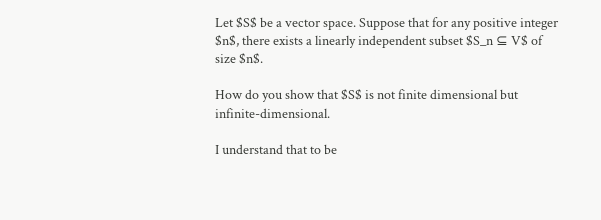Let $S$ be a vector space. Suppose that for any positive integer $n$, there exists a linearly independent subset $S_n ⊆ V$ of size $n$.

How do you show that $S$ is not finite dimensional but infinite-dimensional.

I understand that to be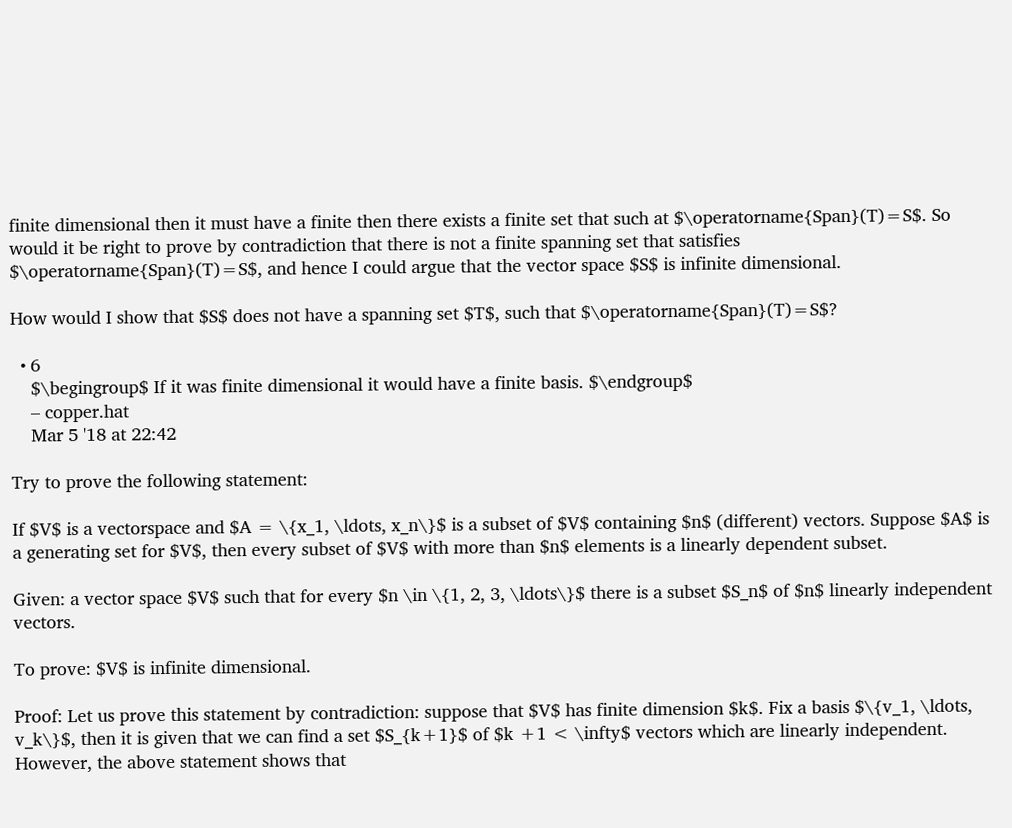finite dimensional then it must have a finite then there exists a finite set that such at $\operatorname{Span}(T)=S$. So would it be right to prove by contradiction that there is not a finite spanning set that satisfies $\operatorname{Span}(T)=S$, and hence I could argue that the vector space $S$ is infinite dimensional.

How would I show that $S$ does not have a spanning set $T$, such that $\operatorname{Span}(T)=S$?

  • 6
    $\begingroup$ If it was finite dimensional it would have a finite basis. $\endgroup$
    – copper.hat
    Mar 5 '18 at 22:42

Try to prove the following statement:

If $V$ is a vectorspace and $A = \{x_1, \ldots, x_n\}$ is a subset of $V$ containing $n$ (different) vectors. Suppose $A$ is a generating set for $V$, then every subset of $V$ with more than $n$ elements is a linearly dependent subset.

Given: a vector space $V$ such that for every $n \in \{1, 2, 3, \ldots\}$ there is a subset $S_n$ of $n$ linearly independent vectors.

To prove: $V$ is infinite dimensional.

Proof: Let us prove this statement by contradiction: suppose that $V$ has finite dimension $k$. Fix a basis $\{v_1, \ldots, v_k\}$, then it is given that we can find a set $S_{k+1}$ of $k +1 < \infty$ vectors which are linearly independent. However, the above statement shows that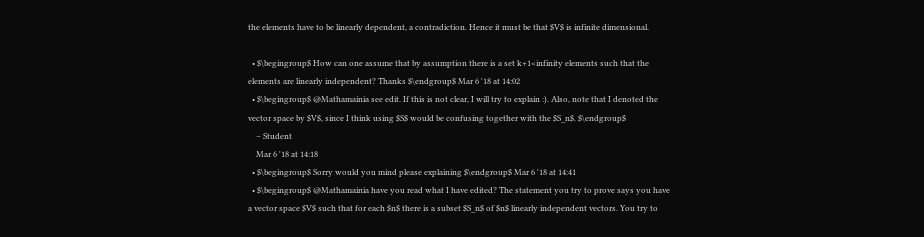the elements have to be linearly dependent, a contradiction. Hence it must be that $V$ is infinite dimensional.

  • $\begingroup$ How can one assume that by assumption there is a set k+1<infinity elements such that the elements are linearly independent? Thanks $\endgroup$ Mar 6 '18 at 14:02
  • $\begingroup$ @Mathamainia see edit. If this is not clear, I will try to explain :). Also, note that I denoted the vector space by $V$, since I think using $S$ would be confusing together with the $S_n$. $\endgroup$
    – Student
    Mar 6 '18 at 14:18
  • $\begingroup$ Sorry would you mind please explaining $\endgroup$ Mar 6 '18 at 14:41
  • $\begingroup$ @Mathamainia have you read what I have edited? The statement you try to prove says you have a vector space $V$ such that for each $n$ there is a subset $S_n$ of $n$ linearly independent vectors. You try to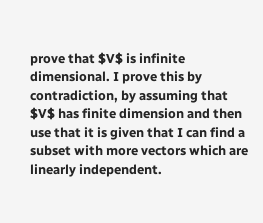prove that $V$ is infinite dimensional. I prove this by contradiction, by assuming that $V$ has finite dimension and then use that it is given that I can find a subset with more vectors which are linearly independent.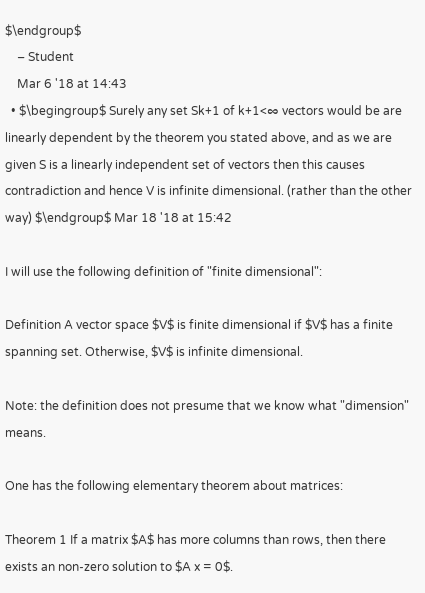$\endgroup$
    – Student
    Mar 6 '18 at 14:43
  • $\begingroup$ Surely any set Sk+1 of k+1<∞ vectors would be are linearly dependent by the theorem you stated above, and as we are given S is a linearly independent set of vectors then this causes contradiction and hence V is infinite dimensional. (rather than the other way) $\endgroup$ Mar 18 '18 at 15:42

I will use the following definition of "finite dimensional":

Definition A vector space $V$ is finite dimensional if $V$ has a finite spanning set. Otherwise, $V$ is infinite dimensional.

Note: the definition does not presume that we know what "dimension" means.

One has the following elementary theorem about matrices:

Theorem 1 If a matrix $A$ has more columns than rows, then there exists an non-zero solution to $A x = 0$.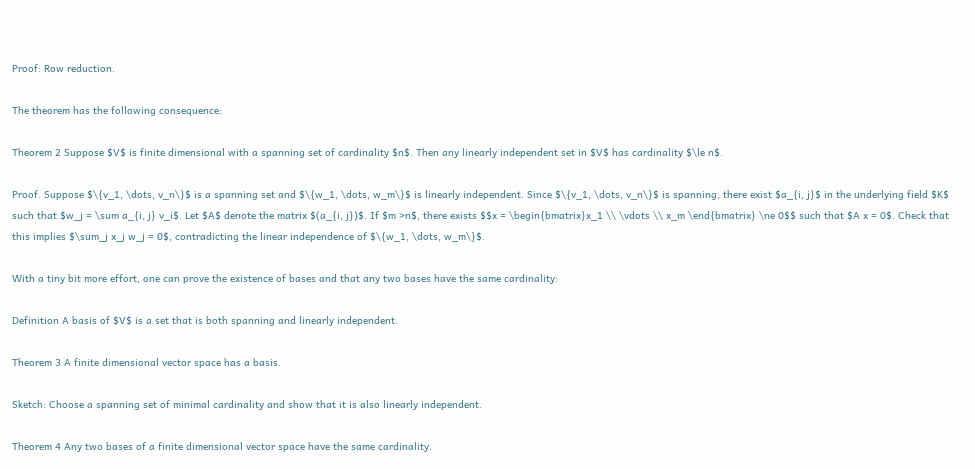Proof: Row reduction.

The theorem has the following consequence:

Theorem 2 Suppose $V$ is finite dimensional with a spanning set of cardinality $n$. Then any linearly independent set in $V$ has cardinality $\le n$.

Proof. Suppose $\{v_1, \dots, v_n\}$ is a spanning set and $\{w_1, \dots, w_m\}$ is linearly independent. Since $\{v_1, \dots, v_n\}$ is spanning, there exist $a_{i, j}$ in the underlying field $K$ such that $w_j = \sum a_{i, j} v_i$. Let $A$ denote the matrix $(a_{i, j})$. If $m >n$, there exists $$x = \begin{bmatrix}x_1 \\ \vdots \\ x_m \end{bmatrix} \ne 0$$ such that $A x = 0$. Check that this implies $\sum_j x_j w_j = 0$, contradicting the linear independence of $\{w_1, \dots, w_m\}$.

With a tiny bit more effort, one can prove the existence of bases and that any two bases have the same cardinality:

Definition A basis of $V$ is a set that is both spanning and linearly independent.

Theorem 3 A finite dimensional vector space has a basis.

Sketch: Choose a spanning set of minimal cardinality and show that it is also linearly independent.

Theorem 4 Any two bases of a finite dimensional vector space have the same cardinality.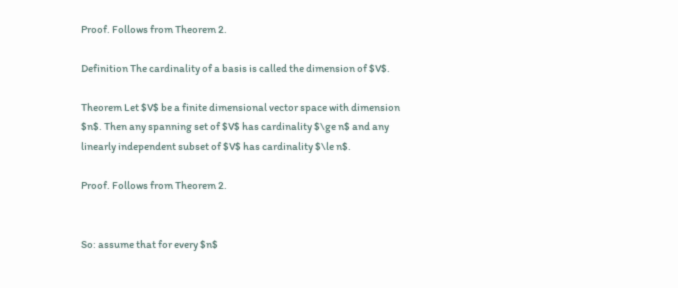Proof. Follows from Theorem 2.

Definition The cardinality of a basis is called the dimension of $V$.

Theorem Let $V$ be a finite dimensional vector space with dimension $n$. Then any spanning set of $V$ has cardinality $\ge n$ and any linearly independent subset of $V$ has cardinality $\le n$.

Proof. Follows from Theorem 2.


So: assume that for every $n$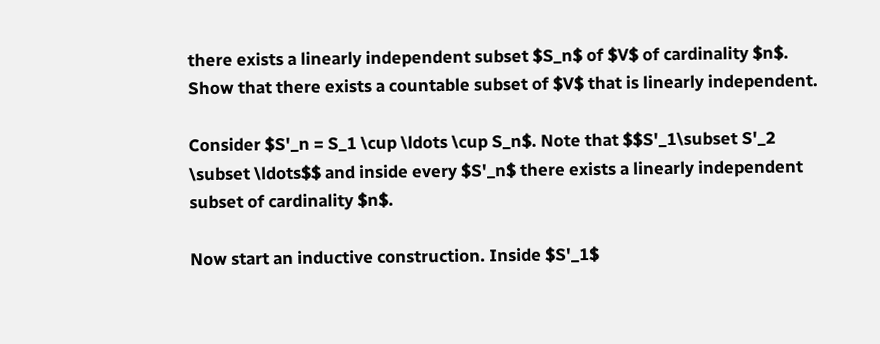there exists a linearly independent subset $S_n$ of $V$ of cardinality $n$. Show that there exists a countable subset of $V$ that is linearly independent.

Consider $S'_n = S_1 \cup \ldots \cup S_n$. Note that $$S'_1\subset S'_2 \subset \ldots$$ and inside every $S'_n$ there exists a linearly independent subset of cardinality $n$.

Now start an inductive construction. Inside $S'_1$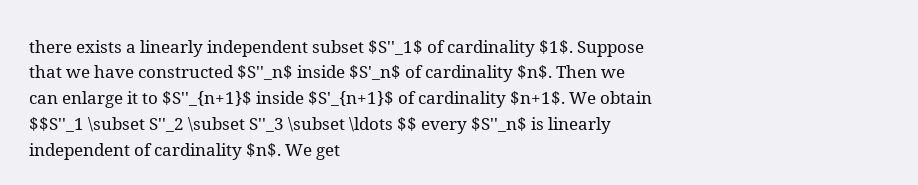there exists a linearly independent subset $S''_1$ of cardinality $1$. Suppose that we have constructed $S''_n$ inside $S'_n$ of cardinality $n$. Then we can enlarge it to $S''_{n+1}$ inside $S'_{n+1}$ of cardinality $n+1$. We obtain $$S''_1 \subset S''_2 \subset S''_3 \subset \ldots $$ every $S''_n$ is linearly independent of cardinality $n$. We get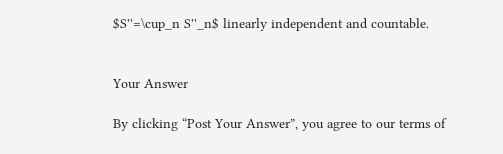$S''=\cup_n S''_n$ linearly independent and countable.


Your Answer

By clicking “Post Your Answer”, you agree to our terms of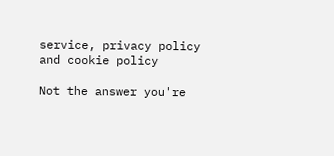service, privacy policy and cookie policy

Not the answer you're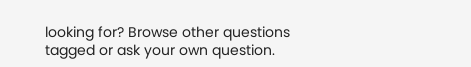looking for? Browse other questions tagged or ask your own question.